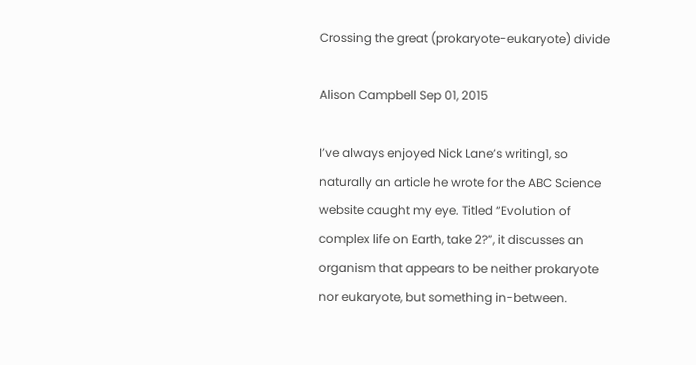Crossing the great (prokaryote-eukaryote) divide

Alison Campbell Sep 01, 2015

I’ve always enjoyed Nick Lane’s writing1, so naturally an article he wrote for the ABC Science website caught my eye. Titled “Evolution of complex life on Earth, take 2?”, it discusses an organism that appears to be neither prokaryote nor eukaryote, but something in-between.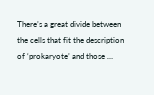There’s a great divide between the cells that fit the description of ‘prokaryote’ and those …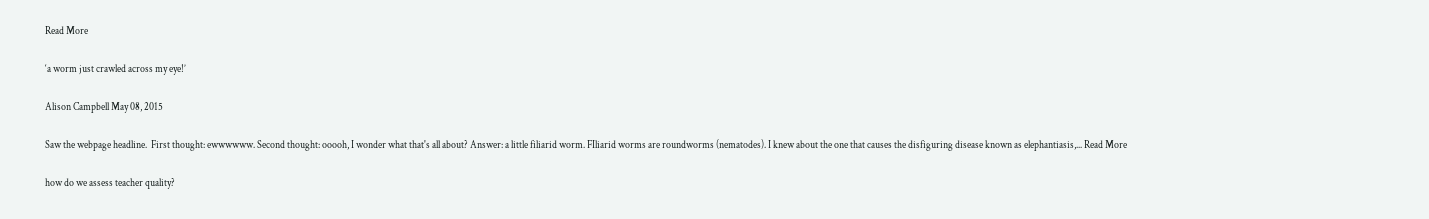Read More

‘a worm just crawled across my eye!’

Alison Campbell May 08, 2015

Saw the webpage headline.  First thought: ewwwwww. Second thought: ooooh, I wonder what that's all about? Answer: a little filiarid worm. FIliarid worms are roundworms (nematodes). I knew about the one that causes the disfiguring disease known as elephantiasis,... Read More

how do we assess teacher quality?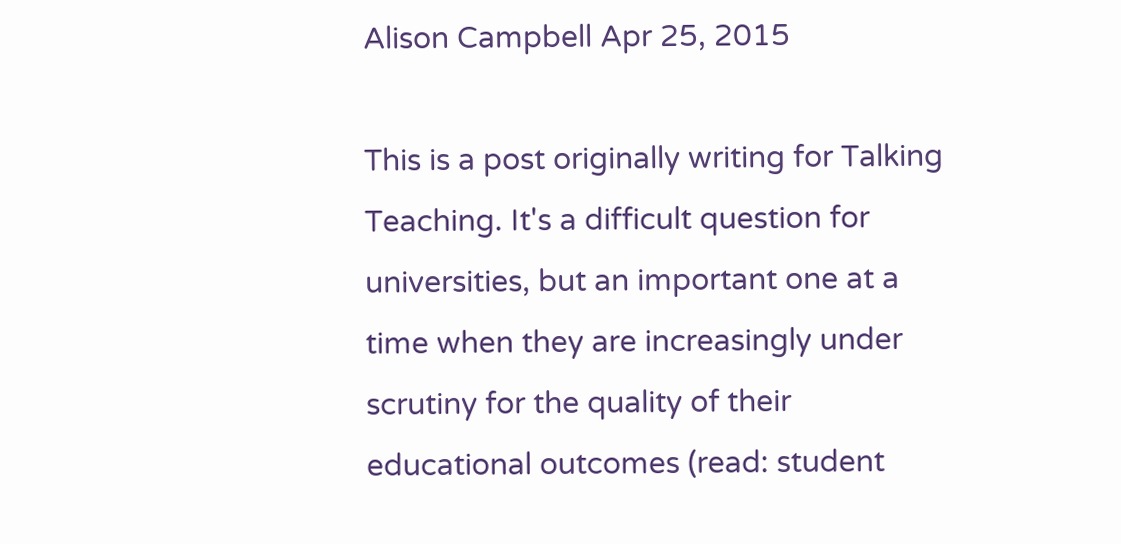Alison Campbell Apr 25, 2015

This is a post originally writing for Talking Teaching. It's a difficult question for universities, but an important one at a time when they are increasingly under scrutiny for the quality of their educational outcomes (read: student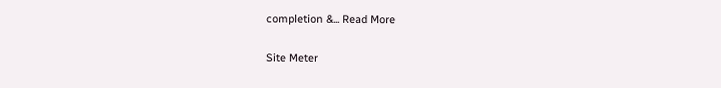completion &... Read More

Site Meter